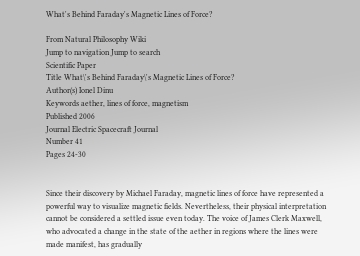What's Behind Faraday's Magnetic Lines of Force?

From Natural Philosophy Wiki
Jump to navigation Jump to search
Scientific Paper
Title What\'s Behind Faraday\'s Magnetic Lines of Force?
Author(s) Ionel Dinu
Keywords aether, lines of force, magnetism
Published 2006
Journal Electric Spacecraft Journal
Number 41
Pages 24-30


Since their discovery by Michael Faraday, magnetic lines of force have represented a powerful way to visualize magnetic fields. Nevertheless, their physical interpretation cannot be considered a settled issue even today. The voice of James Clerk Maxwell, who advocated a change in the state of the aether in regions where the lines were made manifest, has gradually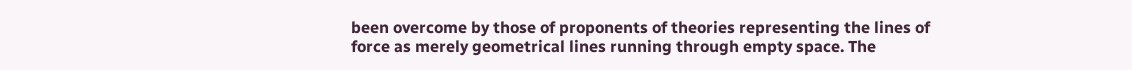been overcome by those of proponents of theories representing the lines of force as merely geometrical lines running through empty space. The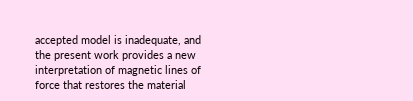accepted model is inadequate, and the present work provides a new interpretation of magnetic lines of force that restores the material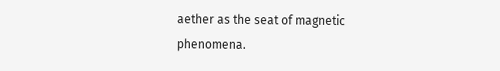aether as the seat of magnetic phenomena.